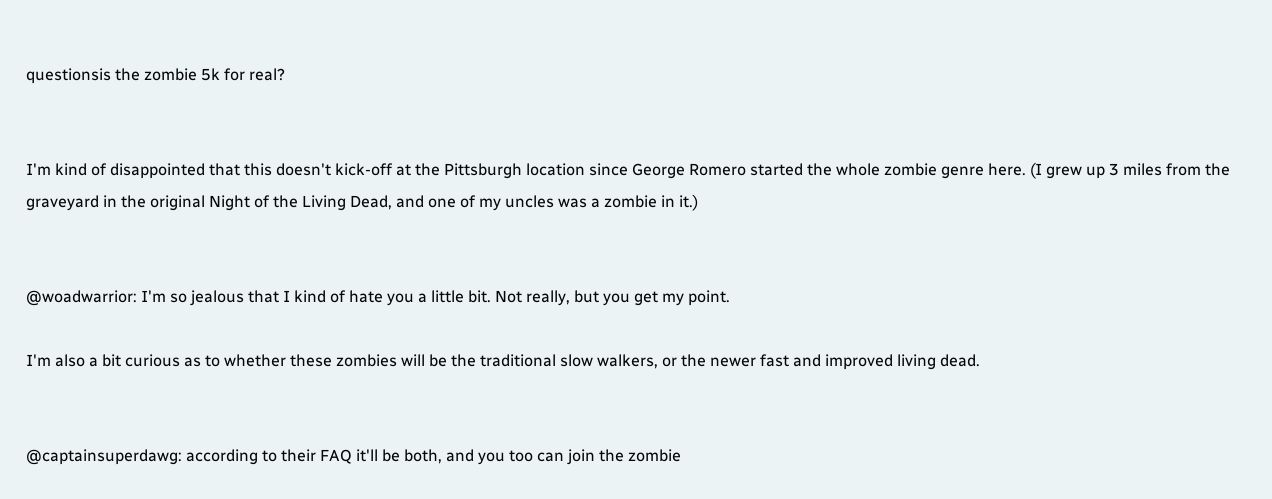questionsis the zombie 5k for real?


I'm kind of disappointed that this doesn't kick-off at the Pittsburgh location since George Romero started the whole zombie genre here. (I grew up 3 miles from the graveyard in the original Night of the Living Dead, and one of my uncles was a zombie in it.)


@woadwarrior: I'm so jealous that I kind of hate you a little bit. Not really, but you get my point.

I'm also a bit curious as to whether these zombies will be the traditional slow walkers, or the newer fast and improved living dead.


@captainsuperdawg: according to their FAQ it'll be both, and you too can join the zombie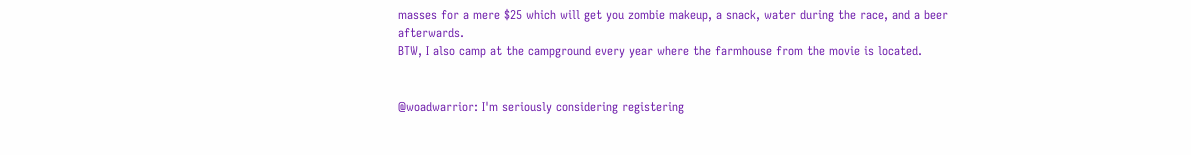masses for a mere $25 which will get you zombie makeup, a snack, water during the race, and a beer afterwards.
BTW, I also camp at the campground every year where the farmhouse from the movie is located.


@woadwarrior: I'm seriously considering registering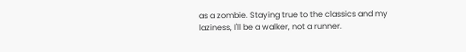as a zombie. Staying true to the classics and my laziness, I'll be a walker, not a runner.